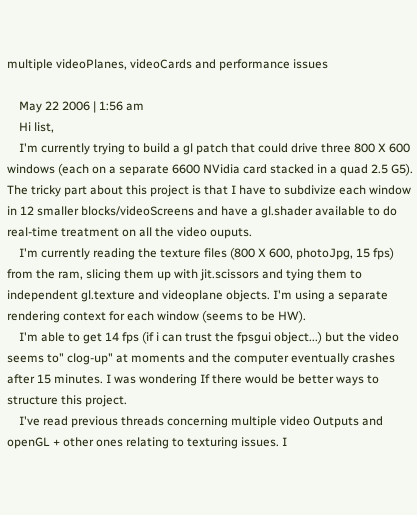multiple videoPlanes, videoCards and performance issues

    May 22 2006 | 1:56 am
    Hi list,
    I'm currently trying to build a gl patch that could drive three 800 X 600 windows (each on a separate 6600 NVidia card stacked in a quad 2.5 G5). The tricky part about this project is that I have to subdivize each window in 12 smaller blocks/videoScreens and have a gl.shader available to do real-time treatment on all the video ouputs.
    I'm currently reading the texture files (800 X 600, photoJpg, 15 fps) from the ram, slicing them up with jit.scissors and tying them to independent gl.texture and videoplane objects. I'm using a separate rendering context for each window (seems to be HW).
    I'm able to get 14 fps (if i can trust the fpsgui object...) but the video seems to" clog-up" at moments and the computer eventually crashes after 15 minutes. I was wondering If there would be better ways to structure this project.
    I've read previous threads concerning multiple video Outputs and openGL + other ones relating to texturing issues. I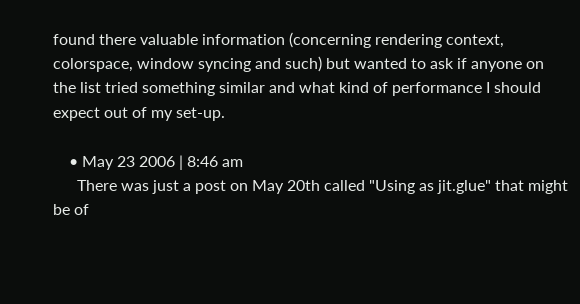found there valuable information (concerning rendering context, colorspace, window syncing and such) but wanted to ask if anyone on the list tried something similar and what kind of performance I should expect out of my set-up.

    • May 23 2006 | 8:46 am
      There was just a post on May 20th called "Using as jit.glue" that might be of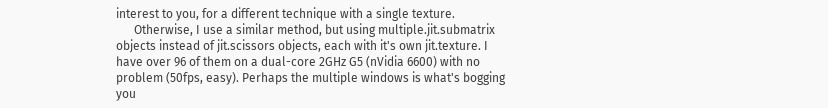interest to you, for a different technique with a single texture.
      Otherwise, I use a similar method, but using multiple.jit.submatrix objects instead of jit.scissors objects, each with it's own jit.texture. I have over 96 of them on a dual-core 2GHz G5 (nVidia 6600) with no problem (50fps, easy). Perhaps the multiple windows is what's bogging you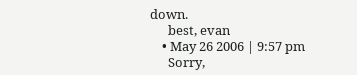down.
      best, evan
    • May 26 2006 | 9:57 pm
      Sorry,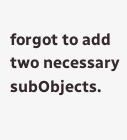forgot to add two necessary subObjects.